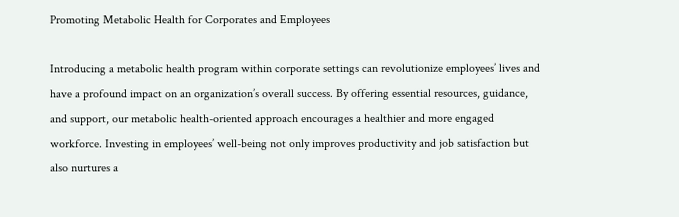Promoting Metabolic Health for Corporates and Employees

Introducing a metabolic health program within corporate settings can revolutionize employees’ lives and have a profound impact on an organization’s overall success. By offering essential resources, guidance, and support, our metabolic health-oriented approach encourages a healthier and more engaged workforce. Investing in employees’ well-being not only improves productivity and job satisfaction but also nurtures a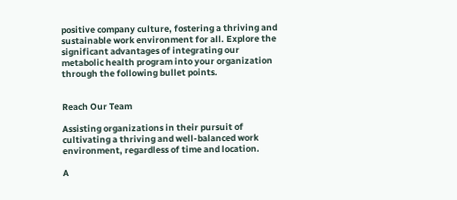positive company culture, fostering a thriving and sustainable work environment for all. Explore the significant advantages of integrating our metabolic health program into your organization through the following bullet points.


Reach Our Team

Assisting organizations in their pursuit of cultivating a thriving and well-balanced work environment, regardless of time and location.

A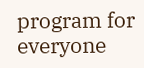program for everyone